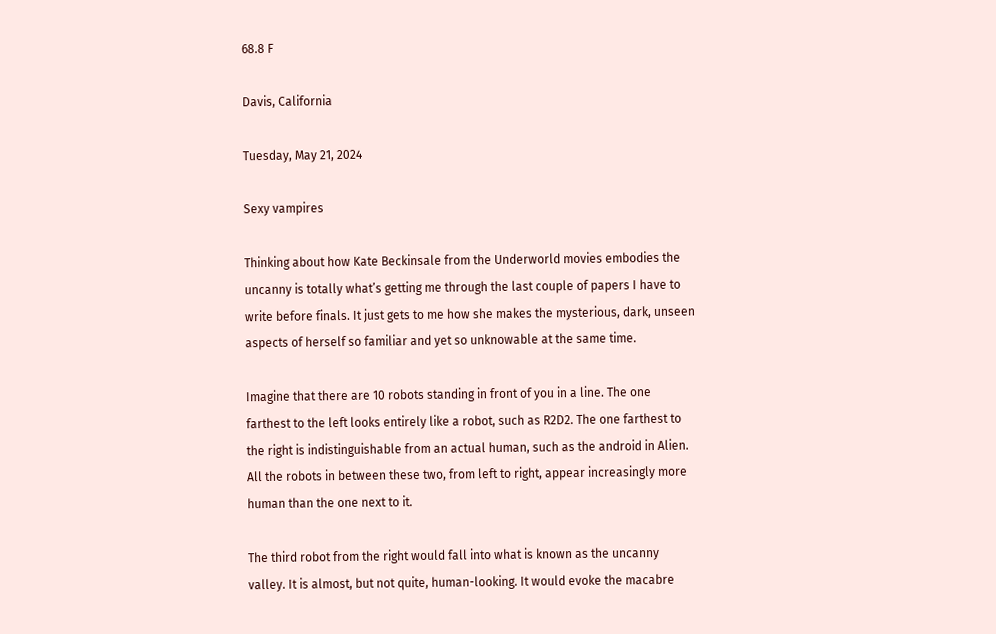68.8 F

Davis, California

Tuesday, May 21, 2024

Sexy vampires

Thinking about how Kate Beckinsale from the Underworld movies embodies the uncanny is totally what’s getting me through the last couple of papers I have to write before finals. It just gets to me how she makes the mysterious, dark, unseen aspects of herself so familiar and yet so unknowable at the same time.

Imagine that there are 10 robots standing in front of you in a line. The one farthest to the left looks entirely like a robot, such as R2D2. The one farthest to the right is indistinguishable from an actual human, such as the android in Alien. All the robots in between these two, from left to right, appear increasingly more human than the one next to it.

The third robot from the right would fall into what is known as the uncanny valley. It is almost, but not quite, human-looking. It would evoke the macabre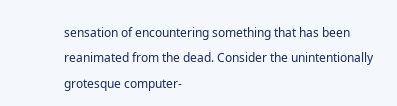sensation of encountering something that has been reanimated from the dead. Consider the unintentionally grotesque computer-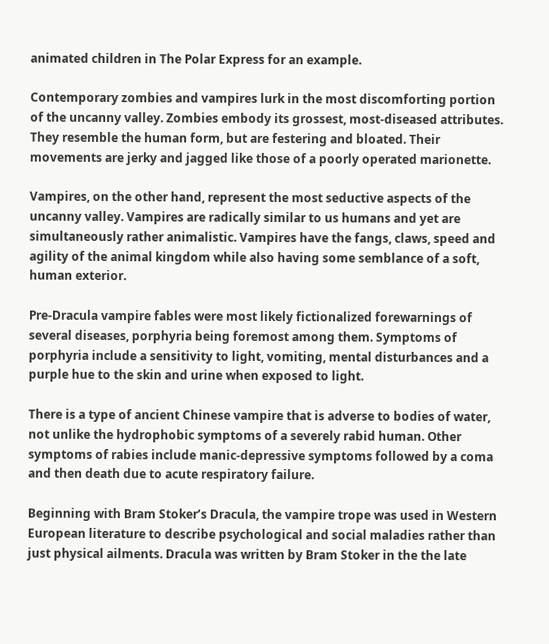animated children in The Polar Express for an example.

Contemporary zombies and vampires lurk in the most discomforting portion of the uncanny valley. Zombies embody its grossest, most-diseased attributes. They resemble the human form, but are festering and bloated. Their movements are jerky and jagged like those of a poorly operated marionette.

Vampires, on the other hand, represent the most seductive aspects of the uncanny valley. Vampires are radically similar to us humans and yet are simultaneously rather animalistic. Vampires have the fangs, claws, speed and agility of the animal kingdom while also having some semblance of a soft, human exterior.

Pre-Dracula vampire fables were most likely fictionalized forewarnings of several diseases, porphyria being foremost among them. Symptoms of porphyria include a sensitivity to light, vomiting, mental disturbances and a purple hue to the skin and urine when exposed to light.

There is a type of ancient Chinese vampire that is adverse to bodies of water, not unlike the hydrophobic symptoms of a severely rabid human. Other symptoms of rabies include manic-depressive symptoms followed by a coma and then death due to acute respiratory failure.

Beginning with Bram Stoker’s Dracula, the vampire trope was used in Western European literature to describe psychological and social maladies rather than just physical ailments. Dracula was written by Bram Stoker in the the late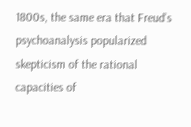1800s, the same era that Freud’s psychoanalysis popularized skepticism of the rational capacities of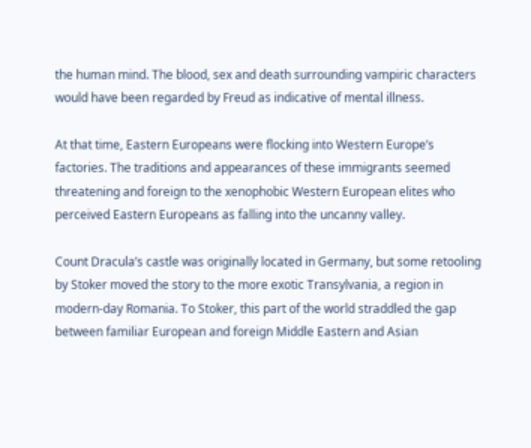the human mind. The blood, sex and death surrounding vampiric characters would have been regarded by Freud as indicative of mental illness.

At that time, Eastern Europeans were flocking into Western Europe’s factories. The traditions and appearances of these immigrants seemed threatening and foreign to the xenophobic Western European elites who perceived Eastern Europeans as falling into the uncanny valley.

Count Dracula’s castle was originally located in Germany, but some retooling by Stoker moved the story to the more exotic Transylvania, a region in modern-day Romania. To Stoker, this part of the world straddled the gap between familiar European and foreign Middle Eastern and Asian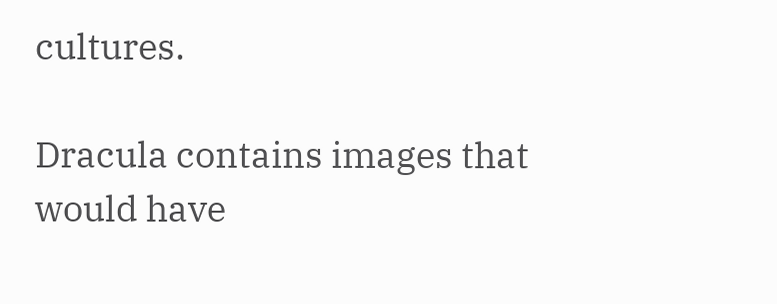cultures.

Dracula contains images that would have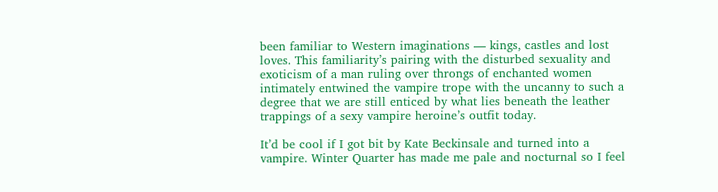been familiar to Western imaginations — kings, castles and lost loves. This familiarity’s pairing with the disturbed sexuality and exoticism of a man ruling over throngs of enchanted women intimately entwined the vampire trope with the uncanny to such a degree that we are still enticed by what lies beneath the leather trappings of a sexy vampire heroine’s outfit today.

It’d be cool if I got bit by Kate Beckinsale and turned into a vampire. Winter Quarter has made me pale and nocturnal so I feel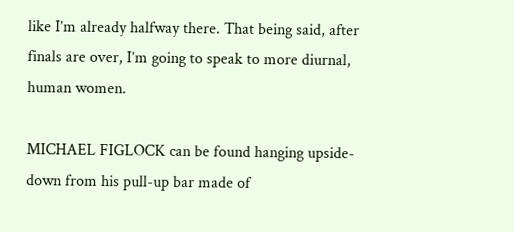like I’m already halfway there. That being said, after finals are over, I’m going to speak to more diurnal, human women.

MICHAEL FIGLOCK can be found hanging upside-down from his pull-up bar made of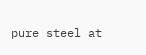pure steel at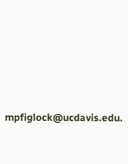mpfiglock@ucdavis.edu.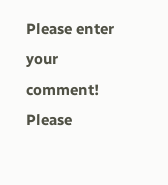Please enter your comment!
Please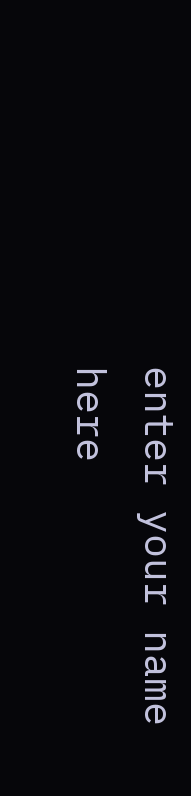enter your name here